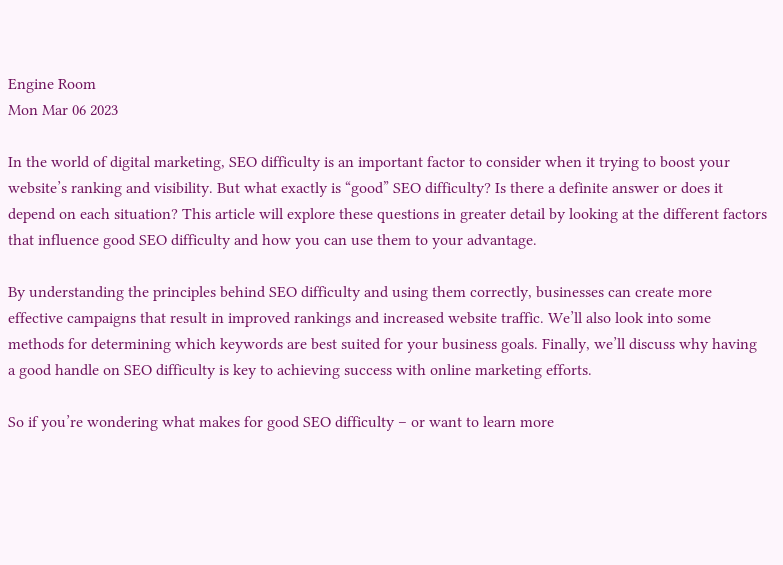Engine Room
Mon Mar 06 2023

In the world of digital marketing, SEO difficulty is an important factor to consider when it trying to boost your website’s ranking and visibility. But what exactly is “good” SEO difficulty? Is there a definite answer or does it depend on each situation? This article will explore these questions in greater detail by looking at the different factors that influence good SEO difficulty and how you can use them to your advantage.

By understanding the principles behind SEO difficulty and using them correctly, businesses can create more effective campaigns that result in improved rankings and increased website traffic. We’ll also look into some methods for determining which keywords are best suited for your business goals. Finally, we’ll discuss why having a good handle on SEO difficulty is key to achieving success with online marketing efforts.

So if you’re wondering what makes for good SEO difficulty – or want to learn more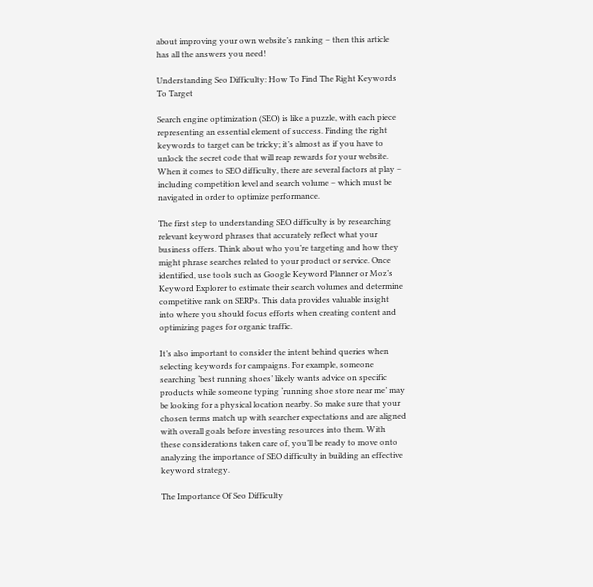about improving your own website’s ranking – then this article has all the answers you need!

Understanding Seo Difficulty: How To Find The Right Keywords To Target

Search engine optimization (SEO) is like a puzzle, with each piece representing an essential element of success. Finding the right keywords to target can be tricky; it’s almost as if you have to unlock the secret code that will reap rewards for your website. When it comes to SEO difficulty, there are several factors at play – including competition level and search volume – which must be navigated in order to optimize performance.

The first step to understanding SEO difficulty is by researching relevant keyword phrases that accurately reflect what your business offers. Think about who you’re targeting and how they might phrase searches related to your product or service. Once identified, use tools such as Google Keyword Planner or Moz’s Keyword Explorer to estimate their search volumes and determine competitive rank on SERPs. This data provides valuable insight into where you should focus efforts when creating content and optimizing pages for organic traffic.

It’s also important to consider the intent behind queries when selecting keywords for campaigns. For example, someone searching ‘best running shoes’ likely wants advice on specific products while someone typing ‘running shoe store near me’ may be looking for a physical location nearby. So make sure that your chosen terms match up with searcher expectations and are aligned with overall goals before investing resources into them. With these considerations taken care of, you’ll be ready to move onto analyzing the importance of SEO difficulty in building an effective keyword strategy.

The Importance Of Seo Difficulty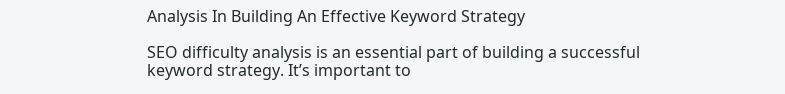Analysis In Building An Effective Keyword Strategy

SEO difficulty analysis is an essential part of building a successful keyword strategy. It’s important to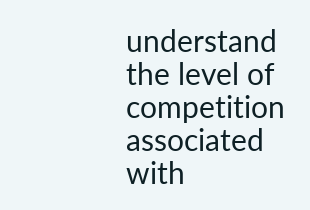understand the level of competition associated with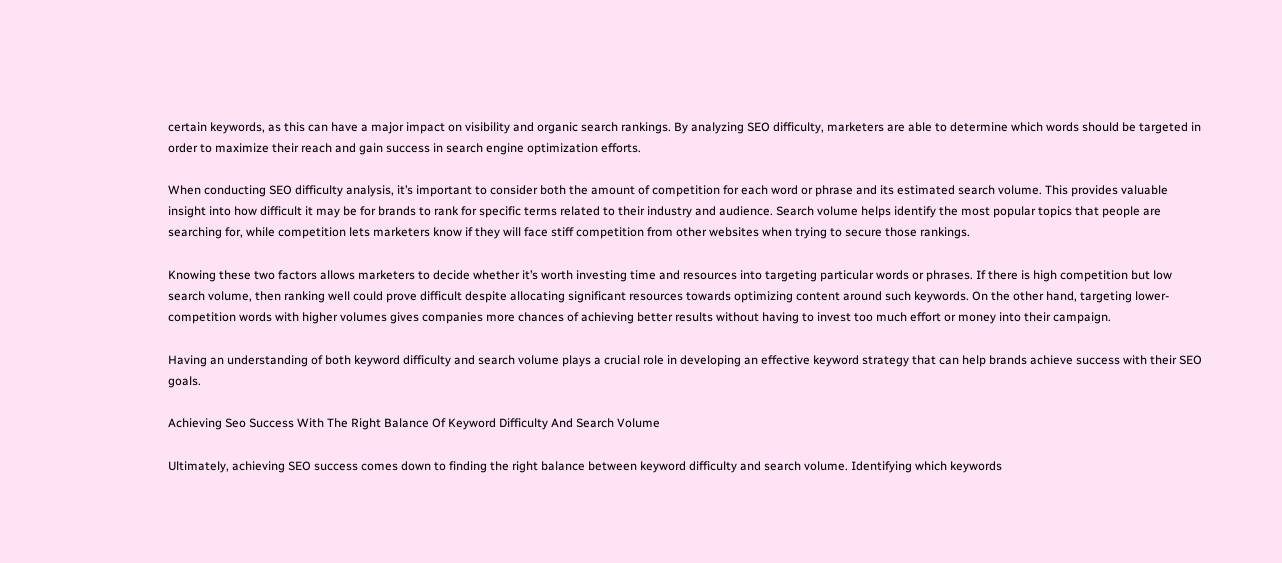certain keywords, as this can have a major impact on visibility and organic search rankings. By analyzing SEO difficulty, marketers are able to determine which words should be targeted in order to maximize their reach and gain success in search engine optimization efforts.

When conducting SEO difficulty analysis, it’s important to consider both the amount of competition for each word or phrase and its estimated search volume. This provides valuable insight into how difficult it may be for brands to rank for specific terms related to their industry and audience. Search volume helps identify the most popular topics that people are searching for, while competition lets marketers know if they will face stiff competition from other websites when trying to secure those rankings.

Knowing these two factors allows marketers to decide whether it’s worth investing time and resources into targeting particular words or phrases. If there is high competition but low search volume, then ranking well could prove difficult despite allocating significant resources towards optimizing content around such keywords. On the other hand, targeting lower-competition words with higher volumes gives companies more chances of achieving better results without having to invest too much effort or money into their campaign.

Having an understanding of both keyword difficulty and search volume plays a crucial role in developing an effective keyword strategy that can help brands achieve success with their SEO goals.

Achieving Seo Success With The Right Balance Of Keyword Difficulty And Search Volume

Ultimately, achieving SEO success comes down to finding the right balance between keyword difficulty and search volume. Identifying which keywords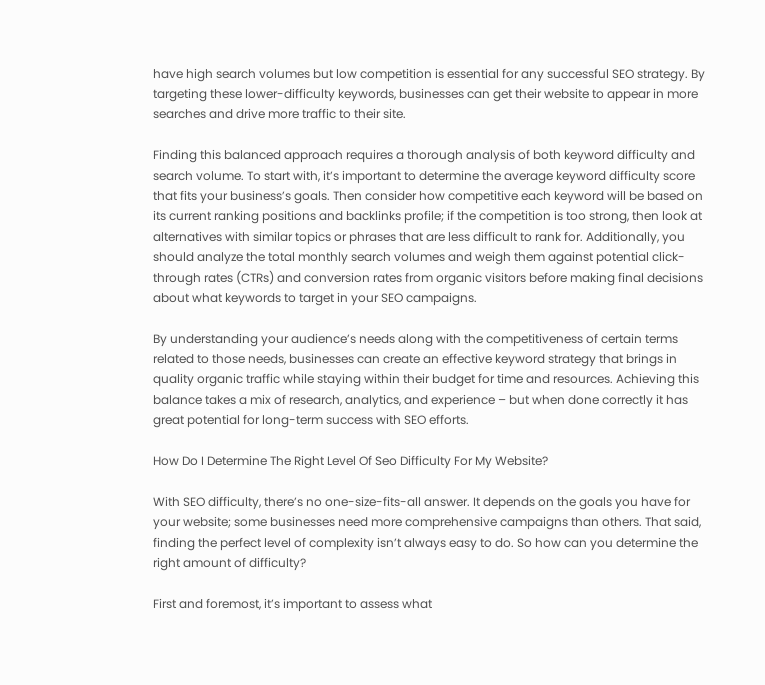have high search volumes but low competition is essential for any successful SEO strategy. By targeting these lower-difficulty keywords, businesses can get their website to appear in more searches and drive more traffic to their site.

Finding this balanced approach requires a thorough analysis of both keyword difficulty and search volume. To start with, it’s important to determine the average keyword difficulty score that fits your business’s goals. Then consider how competitive each keyword will be based on its current ranking positions and backlinks profile; if the competition is too strong, then look at alternatives with similar topics or phrases that are less difficult to rank for. Additionally, you should analyze the total monthly search volumes and weigh them against potential click-through rates (CTRs) and conversion rates from organic visitors before making final decisions about what keywords to target in your SEO campaigns.

By understanding your audience’s needs along with the competitiveness of certain terms related to those needs, businesses can create an effective keyword strategy that brings in quality organic traffic while staying within their budget for time and resources. Achieving this balance takes a mix of research, analytics, and experience – but when done correctly it has great potential for long-term success with SEO efforts.

How Do I Determine The Right Level Of Seo Difficulty For My Website?

With SEO difficulty, there’s no one-size-fits-all answer. It depends on the goals you have for your website; some businesses need more comprehensive campaigns than others. That said, finding the perfect level of complexity isn’t always easy to do. So how can you determine the right amount of difficulty?

First and foremost, it’s important to assess what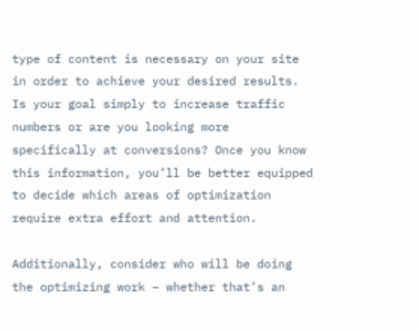type of content is necessary on your site in order to achieve your desired results. Is your goal simply to increase traffic numbers or are you looking more specifically at conversions? Once you know this information, you’ll be better equipped to decide which areas of optimization require extra effort and attention.

Additionally, consider who will be doing the optimizing work – whether that’s an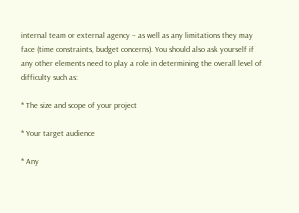internal team or external agency – as well as any limitations they may face (time constraints, budget concerns). You should also ask yourself if any other elements need to play a role in determining the overall level of difficulty such as:

* The size and scope of your project

* Your target audience

* Any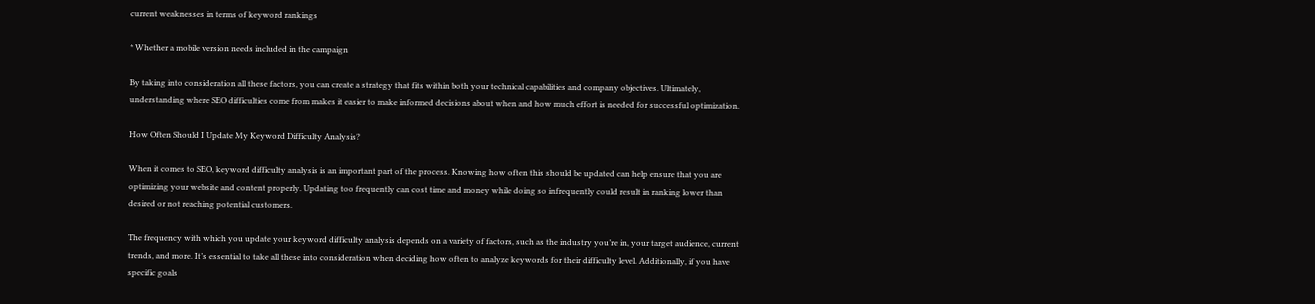current weaknesses in terms of keyword rankings

* Whether a mobile version needs included in the campaign

By taking into consideration all these factors, you can create a strategy that fits within both your technical capabilities and company objectives. Ultimately, understanding where SEO difficulties come from makes it easier to make informed decisions about when and how much effort is needed for successful optimization.

How Often Should I Update My Keyword Difficulty Analysis?

When it comes to SEO, keyword difficulty analysis is an important part of the process. Knowing how often this should be updated can help ensure that you are optimizing your website and content properly. Updating too frequently can cost time and money while doing so infrequently could result in ranking lower than desired or not reaching potential customers.

The frequency with which you update your keyword difficulty analysis depends on a variety of factors, such as the industry you’re in, your target audience, current trends, and more. It’s essential to take all these into consideration when deciding how often to analyze keywords for their difficulty level. Additionally, if you have specific goals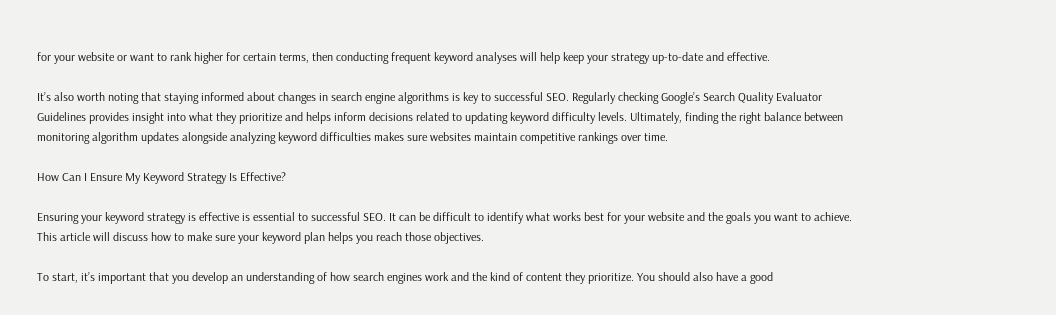for your website or want to rank higher for certain terms, then conducting frequent keyword analyses will help keep your strategy up-to-date and effective.

It’s also worth noting that staying informed about changes in search engine algorithms is key to successful SEO. Regularly checking Google’s Search Quality Evaluator Guidelines provides insight into what they prioritize and helps inform decisions related to updating keyword difficulty levels. Ultimately, finding the right balance between monitoring algorithm updates alongside analyzing keyword difficulties makes sure websites maintain competitive rankings over time.

How Can I Ensure My Keyword Strategy Is Effective?

Ensuring your keyword strategy is effective is essential to successful SEO. It can be difficult to identify what works best for your website and the goals you want to achieve. This article will discuss how to make sure your keyword plan helps you reach those objectives.

To start, it’s important that you develop an understanding of how search engines work and the kind of content they prioritize. You should also have a good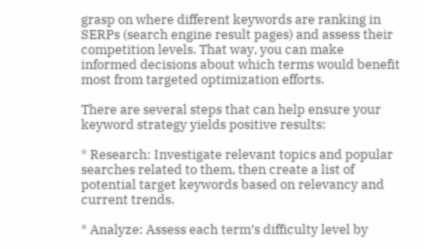grasp on where different keywords are ranking in SERPs (search engine result pages) and assess their competition levels. That way, you can make informed decisions about which terms would benefit most from targeted optimization efforts.

There are several steps that can help ensure your keyword strategy yields positive results:

* Research: Investigate relevant topics and popular searches related to them, then create a list of potential target keywords based on relevancy and current trends.

* Analyze: Assess each term’s difficulty level by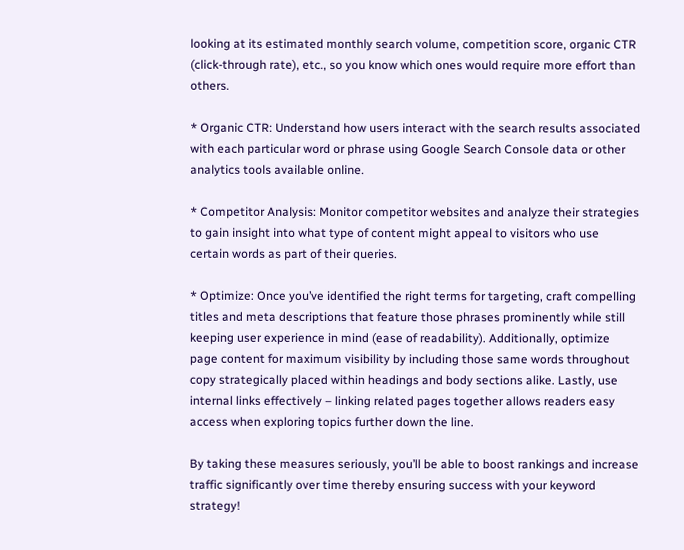looking at its estimated monthly search volume, competition score, organic CTR (click-through rate), etc., so you know which ones would require more effort than others.

* Organic CTR: Understand how users interact with the search results associated with each particular word or phrase using Google Search Console data or other analytics tools available online.

* Competitor Analysis: Monitor competitor websites and analyze their strategies to gain insight into what type of content might appeal to visitors who use certain words as part of their queries.

* Optimize: Once you’ve identified the right terms for targeting, craft compelling titles and meta descriptions that feature those phrases prominently while still keeping user experience in mind (ease of readability). Additionally, optimize page content for maximum visibility by including those same words throughout copy strategically placed within headings and body sections alike. Lastly, use internal links effectively – linking related pages together allows readers easy access when exploring topics further down the line.

By taking these measures seriously, you’ll be able to boost rankings and increase traffic significantly over time thereby ensuring success with your keyword strategy!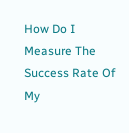How Do I Measure The Success Rate Of My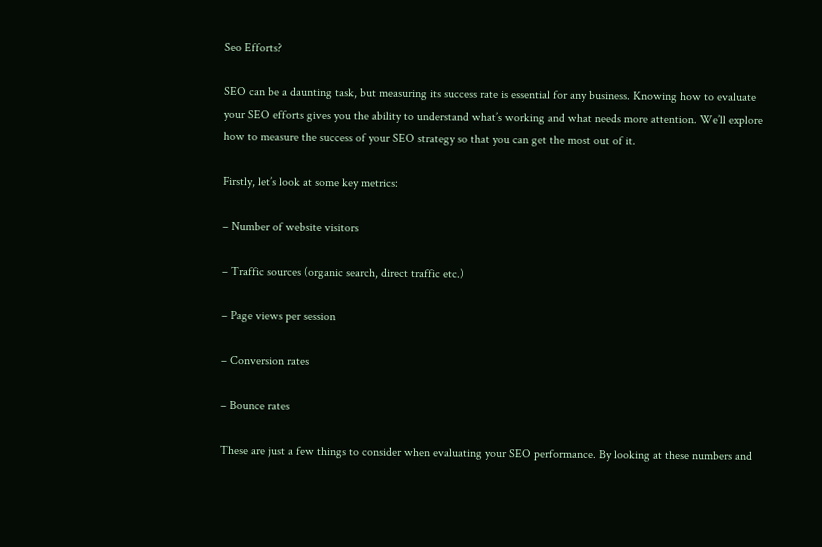Seo Efforts?

SEO can be a daunting task, but measuring its success rate is essential for any business. Knowing how to evaluate your SEO efforts gives you the ability to understand what’s working and what needs more attention. We’ll explore how to measure the success of your SEO strategy so that you can get the most out of it.

Firstly, let’s look at some key metrics:

– Number of website visitors

– Traffic sources (organic search, direct traffic etc.)

– Page views per session

– Conversion rates

– Bounce rates

These are just a few things to consider when evaluating your SEO performance. By looking at these numbers and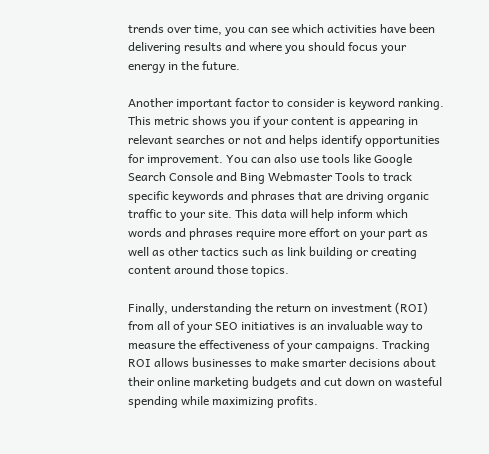trends over time, you can see which activities have been delivering results and where you should focus your energy in the future.

Another important factor to consider is keyword ranking. This metric shows you if your content is appearing in relevant searches or not and helps identify opportunities for improvement. You can also use tools like Google Search Console and Bing Webmaster Tools to track specific keywords and phrases that are driving organic traffic to your site. This data will help inform which words and phrases require more effort on your part as well as other tactics such as link building or creating content around those topics.

Finally, understanding the return on investment (ROI) from all of your SEO initiatives is an invaluable way to measure the effectiveness of your campaigns. Tracking ROI allows businesses to make smarter decisions about their online marketing budgets and cut down on wasteful spending while maximizing profits.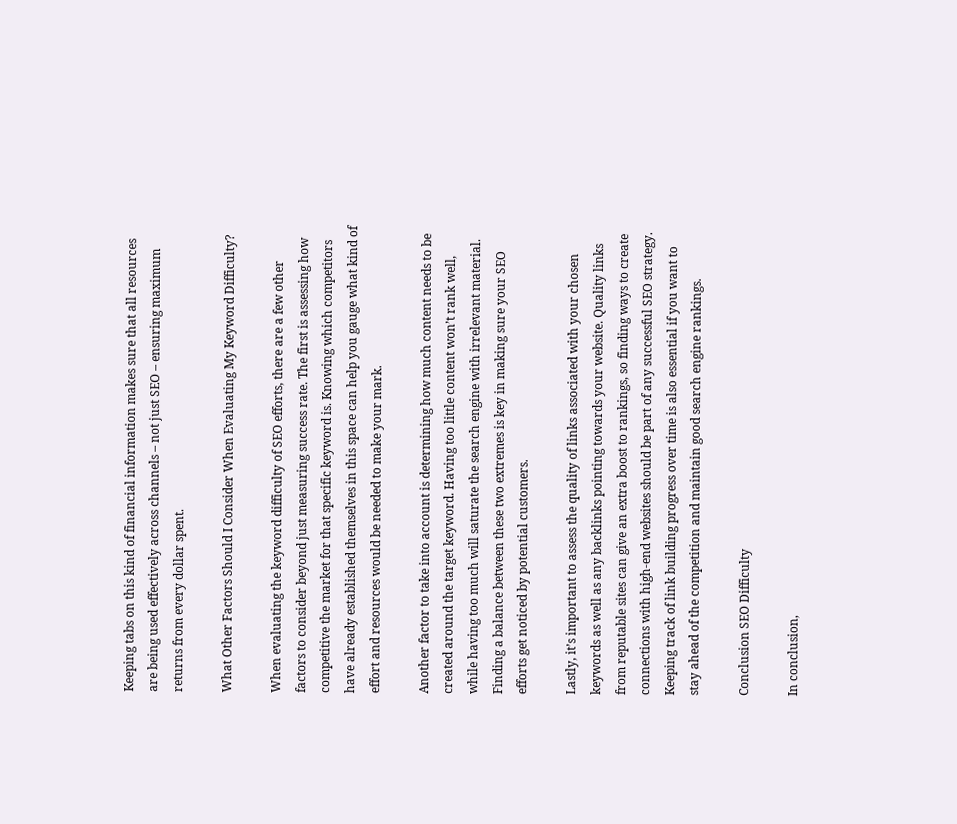Keeping tabs on this kind of financial information makes sure that all resources are being used effectively across channels – not just SEO – ensuring maximum returns from every dollar spent.

What Other Factors Should I Consider When Evaluating My Keyword Difficulty?

When evaluating the keyword difficulty of SEO efforts, there are a few other factors to consider beyond just measuring success rate. The first is assessing how competitive the market for that specific keyword is. Knowing which competitors have already established themselves in this space can help you gauge what kind of effort and resources would be needed to make your mark.

Another factor to take into account is determining how much content needs to be created around the target keyword. Having too little content won’t rank well, while having too much will saturate the search engine with irrelevant material. Finding a balance between these two extremes is key in making sure your SEO efforts get noticed by potential customers.

Lastly, it’s important to assess the quality of links associated with your chosen keywords as well as any backlinks pointing towards your website. Quality links from reputable sites can give an extra boost to rankings, so finding ways to create connections with high-end websites should be part of any successful SEO strategy. Keeping track of link building progress over time is also essential if you want to stay ahead of the competition and maintain good search engine rankings.

Conclusion SEO Difficulty

In conclusion,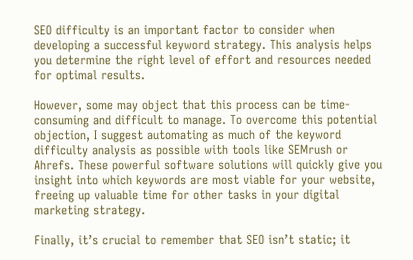SEO difficulty is an important factor to consider when developing a successful keyword strategy. This analysis helps you determine the right level of effort and resources needed for optimal results.

However, some may object that this process can be time-consuming and difficult to manage. To overcome this potential objection, I suggest automating as much of the keyword difficulty analysis as possible with tools like SEMrush or Ahrefs. These powerful software solutions will quickly give you insight into which keywords are most viable for your website, freeing up valuable time for other tasks in your digital marketing strategy.

Finally, it’s crucial to remember that SEO isn’t static; it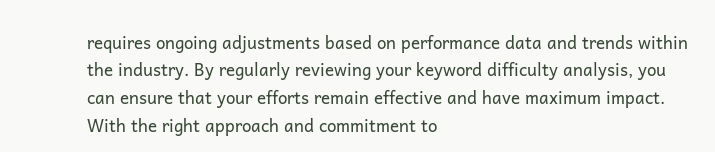requires ongoing adjustments based on performance data and trends within the industry. By regularly reviewing your keyword difficulty analysis, you can ensure that your efforts remain effective and have maximum impact. With the right approach and commitment to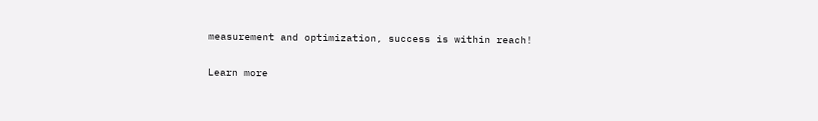measurement and optimization, success is within reach!

Learn more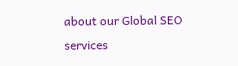about our Global SEO services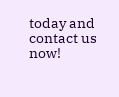today and contact us now!